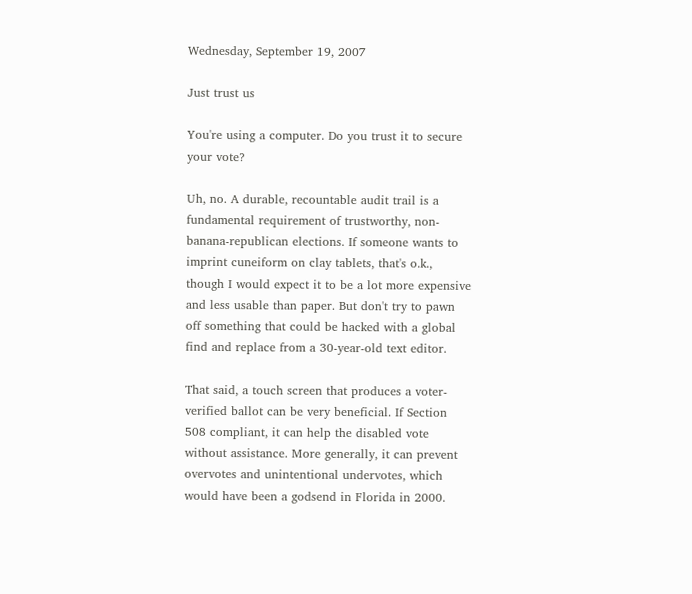Wednesday, September 19, 2007

Just trust us

You're using a computer. Do you trust it to secure your vote?

Uh, no. A durable, recountable audit trail is a fundamental requirement of trustworthy, non-banana-republican elections. If someone wants to imprint cuneiform on clay tablets, that's o.k., though I would expect it to be a lot more expensive and less usable than paper. But don't try to pawn off something that could be hacked with a global find and replace from a 30-year-old text editor.

That said, a touch screen that produces a voter-verified ballot can be very beneficial. If Section 508 compliant, it can help the disabled vote without assistance. More generally, it can prevent overvotes and unintentional undervotes, which would have been a godsend in Florida in 2000.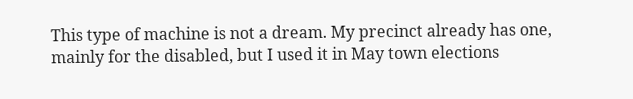This type of machine is not a dream. My precinct already has one, mainly for the disabled, but I used it in May town elections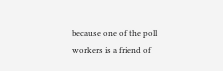because one of the poll workers is a friend of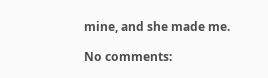mine, and she made me.

No comments: